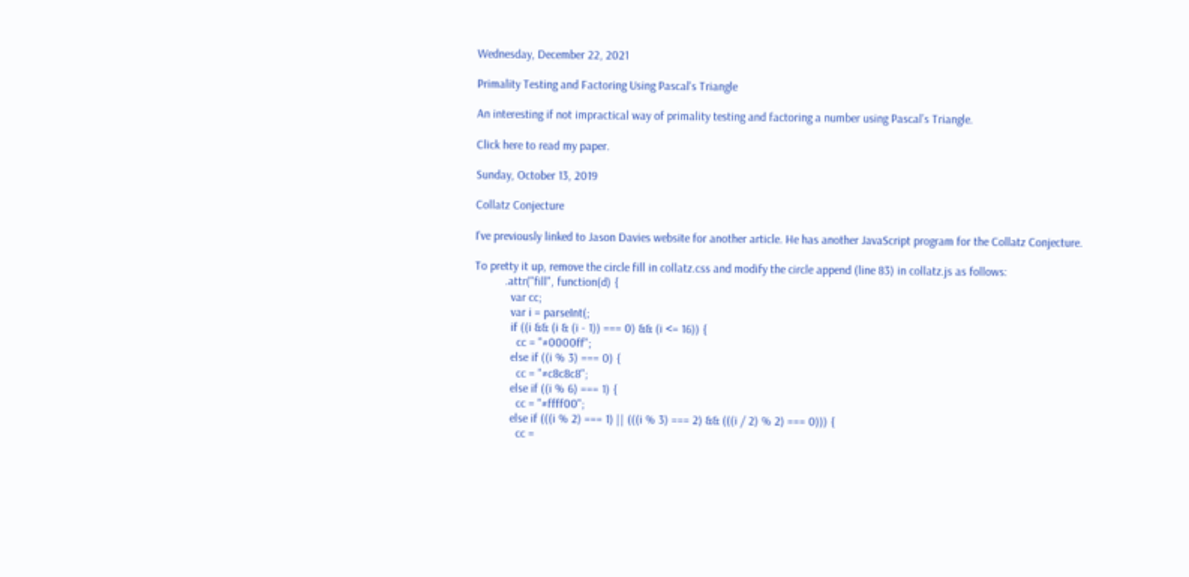Wednesday, December 22, 2021

Primality Testing and Factoring Using Pascal's Triangle

An interesting if not impractical way of primality testing and factoring a number using Pascal’s Triangle.

Click here to read my paper.

Sunday, October 13, 2019

Collatz Conjecture

I've previously linked to Jason Davies website for another article. He has another JavaScript program for the Collatz Conjecture.

To pretty it up, remove the circle fill in collatz.css and modify the circle append (line 83) in collatz.js as follows:
          .attr("fill", function(d) {
            var cc;
            var i = parseInt(;
            if ((i && (i & (i - 1)) === 0) && (i <= 16)) {
              cc = "#0000ff";
            else if ((i % 3) === 0) {
              cc = "#c8c8c8";
            else if ((i % 6) === 1) {
              cc = "#ffff00";
            else if (((i % 2) === 1) || (((i % 3) === 2) && (((i / 2) % 2) === 0))) {
              cc =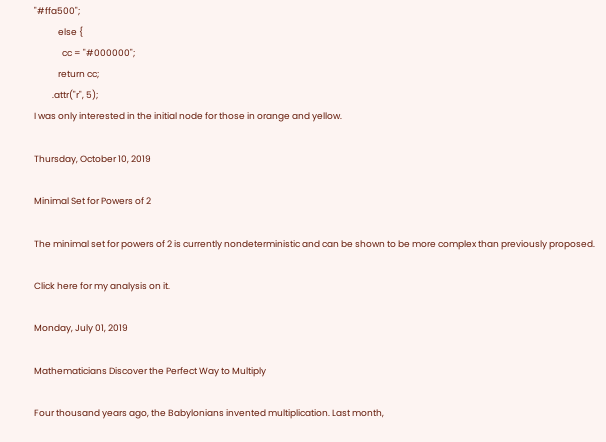"#ffa500";
            else {
              cc = "#000000";
            return cc;
         .attr("r", 5);
I was only interested in the initial node for those in orange and yellow.

Thursday, October 10, 2019

Minimal Set for Powers of 2

The minimal set for powers of 2 is currently nondeterministic and can be shown to be more complex than previously proposed.

Click here for my analysis on it.

Monday, July 01, 2019

Mathematicians Discover the Perfect Way to Multiply

Four thousand years ago, the Babylonians invented multiplication. Last month,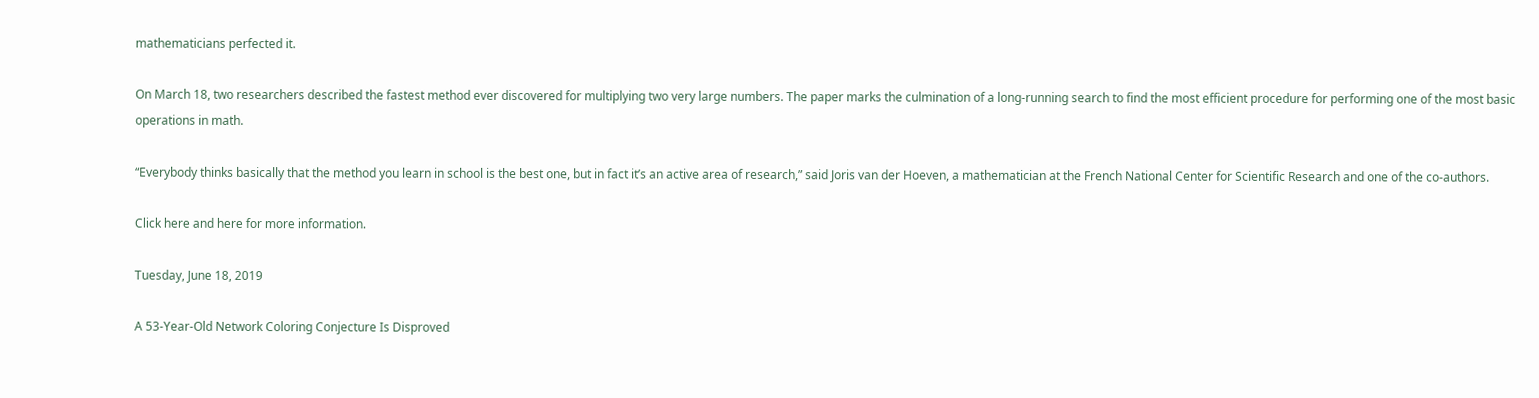mathematicians perfected it.

On March 18, two researchers described the fastest method ever discovered for multiplying two very large numbers. The paper marks the culmination of a long-running search to find the most efficient procedure for performing one of the most basic operations in math.

“Everybody thinks basically that the method you learn in school is the best one, but in fact it’s an active area of research,” said Joris van der Hoeven, a mathematician at the French National Center for Scientific Research and one of the co-authors.

Click here and here for more information.

Tuesday, June 18, 2019

A 53-Year-Old Network Coloring Conjecture Is Disproved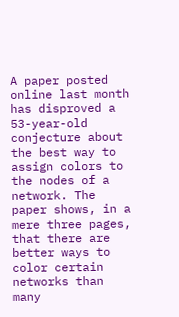A paper posted online last month has disproved a 53-year-old conjecture about the best way to assign colors to the nodes of a network. The paper shows, in a mere three pages, that there are better ways to color certain networks than many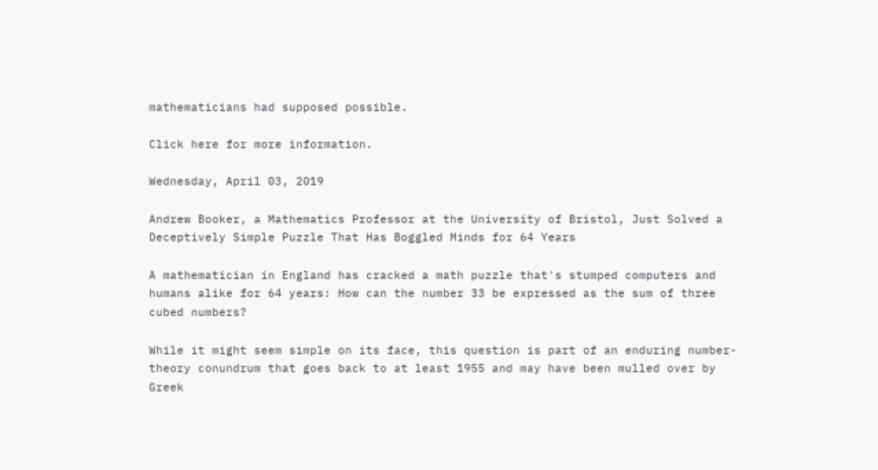mathematicians had supposed possible.

Click here for more information.

Wednesday, April 03, 2019

Andrew Booker, a Mathematics Professor at the University of Bristol, Just Solved a Deceptively Simple Puzzle That Has Boggled Minds for 64 Years

A mathematician in England has cracked a math puzzle that's stumped computers and humans alike for 64 years: How can the number 33 be expressed as the sum of three cubed numbers?

While it might seem simple on its face, this question is part of an enduring number-theory conundrum that goes back to at least 1955 and may have been mulled over by Greek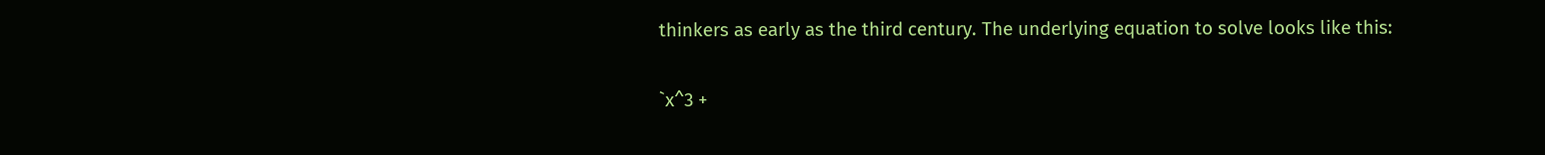thinkers as early as the third century. The underlying equation to solve looks like this:

`x^3 +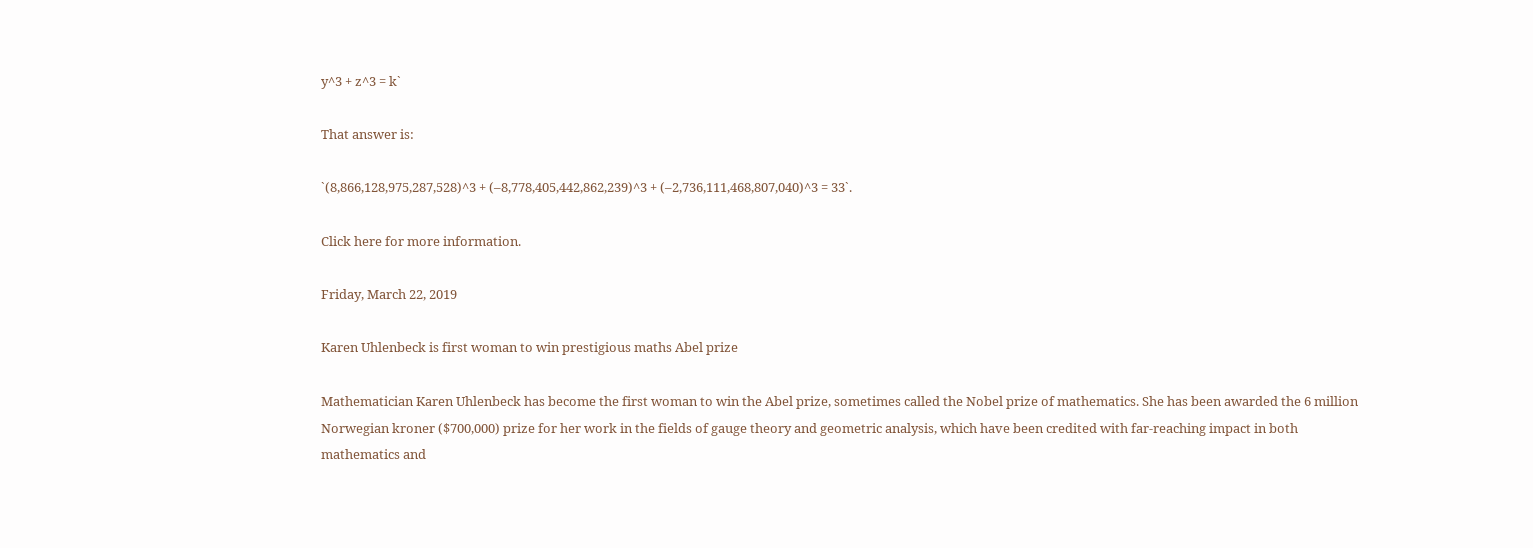y^3 + z^3 = k`

That answer is:

`(8,866,128,975,287,528)^3 + (–8,778,405,442,862,239)^3 + (–2,736,111,468,807,040)^3 = 33`.

Click here for more information.

Friday, March 22, 2019

Karen Uhlenbeck is first woman to win prestigious maths Abel prize

Mathematician Karen Uhlenbeck has become the first woman to win the Abel prize, sometimes called the Nobel prize of mathematics. She has been awarded the 6 million Norwegian kroner ($700,000) prize for her work in the fields of gauge theory and geometric analysis, which have been credited with far-reaching impact in both mathematics and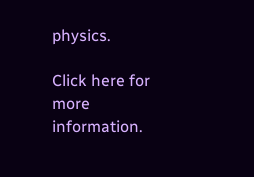physics.

Click here for more information.